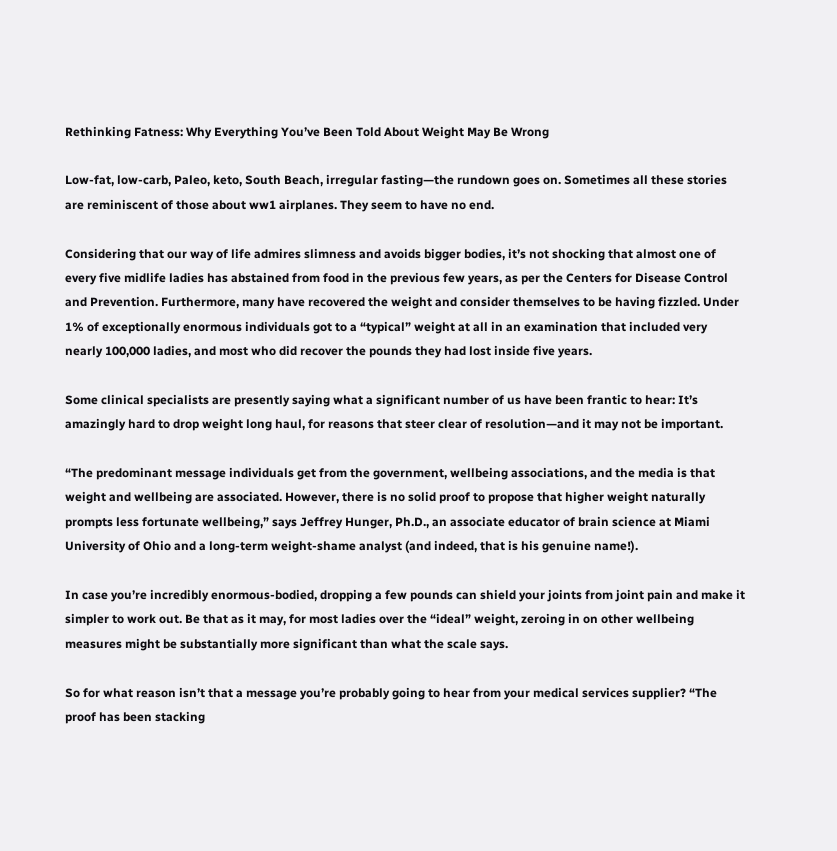Rethinking Fatness: Why Everything You’ve Been Told About Weight May Be Wrong

Low-fat, low-carb, Paleo, keto, South Beach, irregular fasting—the rundown goes on. Sometimes all these stories are reminiscent of those about ww1 airplanes. They seem to have no end.

Considering that our way of life admires slimness and avoids bigger bodies, it’s not shocking that almost one of every five midlife ladies has abstained from food in the previous few years, as per the Centers for Disease Control and Prevention. Furthermore, many have recovered the weight and consider themselves to be having fizzled. Under 1% of exceptionally enormous individuals got to a “typical” weight at all in an examination that included very nearly 100,000 ladies, and most who did recover the pounds they had lost inside five years.

Some clinical specialists are presently saying what a significant number of us have been frantic to hear: It’s amazingly hard to drop weight long haul, for reasons that steer clear of resolution—and it may not be important.

“The predominant message individuals get from the government, wellbeing associations, and the media is that weight and wellbeing are associated. However, there is no solid proof to propose that higher weight naturally prompts less fortunate wellbeing,” says Jeffrey Hunger, Ph.D., an associate educator of brain science at Miami University of Ohio and a long-term weight-shame analyst (and indeed, that is his genuine name!).

In case you’re incredibly enormous-bodied, dropping a few pounds can shield your joints from joint pain and make it simpler to work out. Be that as it may, for most ladies over the “ideal” weight, zeroing in on other wellbeing measures might be substantially more significant than what the scale says.

So for what reason isn’t that a message you’re probably going to hear from your medical services supplier? “The proof has been stacking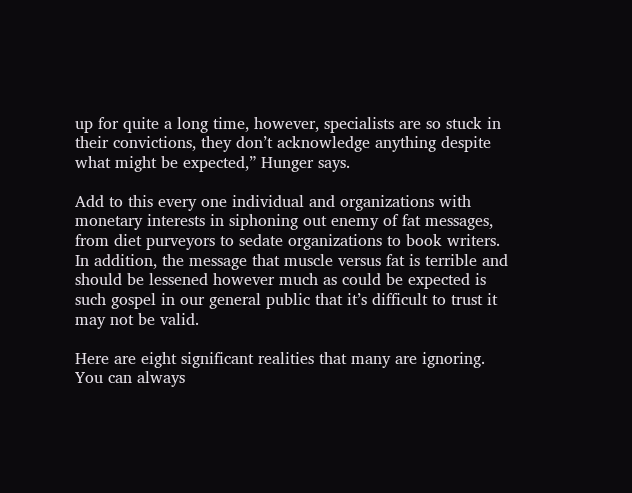up for quite a long time, however, specialists are so stuck in their convictions, they don’t acknowledge anything despite what might be expected,” Hunger says.

Add to this every one individual and organizations with monetary interests in siphoning out enemy of fat messages, from diet purveyors to sedate organizations to book writers. In addition, the message that muscle versus fat is terrible and should be lessened however much as could be expected is such gospel in our general public that it’s difficult to trust it may not be valid.

Here are eight significant realities that many are ignoring. You can always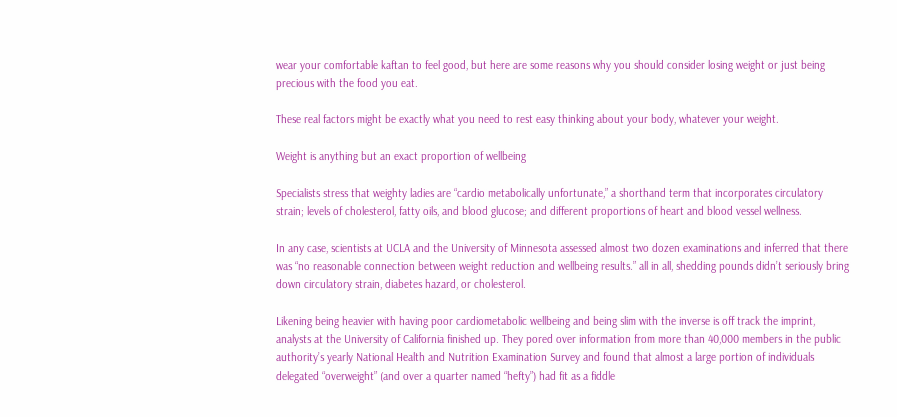wear your comfortable kaftan to feel good, but here are some reasons why you should consider losing weight or just being precious with the food you eat.

These real factors might be exactly what you need to rest easy thinking about your body, whatever your weight.

Weight is anything but an exact proportion of wellbeing

Specialists stress that weighty ladies are “cardio metabolically unfortunate,” a shorthand term that incorporates circulatory strain; levels of cholesterol, fatty oils, and blood glucose; and different proportions of heart and blood vessel wellness.

In any case, scientists at UCLA and the University of Minnesota assessed almost two dozen examinations and inferred that there was “no reasonable connection between weight reduction and wellbeing results.” all in all, shedding pounds didn’t seriously bring down circulatory strain, diabetes hazard, or cholesterol.

Likening being heavier with having poor cardiometabolic wellbeing and being slim with the inverse is off track the imprint, analysts at the University of California finished up. They pored over information from more than 40,000 members in the public authority’s yearly National Health and Nutrition Examination Survey and found that almost a large portion of individuals delegated “overweight” (and over a quarter named “hefty”) had fit as a fiddle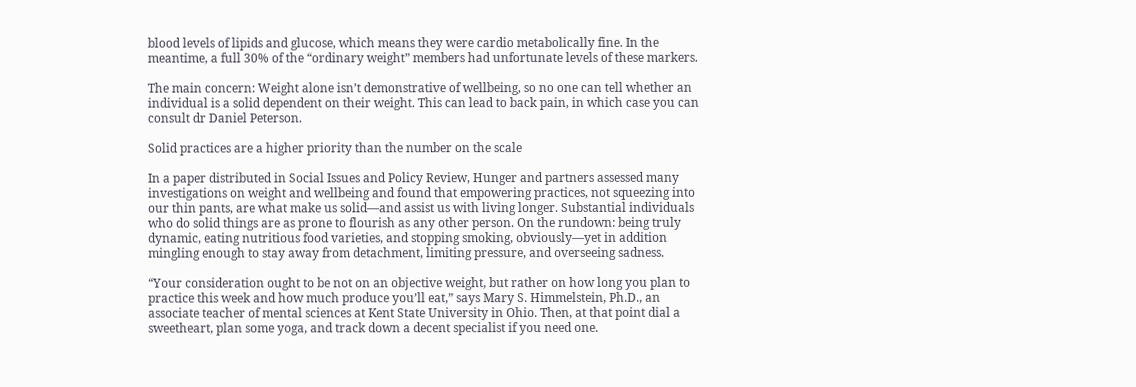blood levels of lipids and glucose, which means they were cardio metabolically fine. In the meantime, a full 30% of the “ordinary weight” members had unfortunate levels of these markers.

The main concern: Weight alone isn’t demonstrative of wellbeing, so no one can tell whether an individual is a solid dependent on their weight. This can lead to back pain, in which case you can consult dr Daniel Peterson.

Solid practices are a higher priority than the number on the scale

In a paper distributed in Social Issues and Policy Review, Hunger and partners assessed many investigations on weight and wellbeing and found that empowering practices, not squeezing into our thin pants, are what make us solid—and assist us with living longer. Substantial individuals who do solid things are as prone to flourish as any other person. On the rundown: being truly dynamic, eating nutritious food varieties, and stopping smoking, obviously—yet in addition mingling enough to stay away from detachment, limiting pressure, and overseeing sadness.

“Your consideration ought to be not on an objective weight, but rather on how long you plan to practice this week and how much produce you’ll eat,” says Mary S. Himmelstein, Ph.D., an associate teacher of mental sciences at Kent State University in Ohio. Then, at that point dial a sweetheart, plan some yoga, and track down a decent specialist if you need one.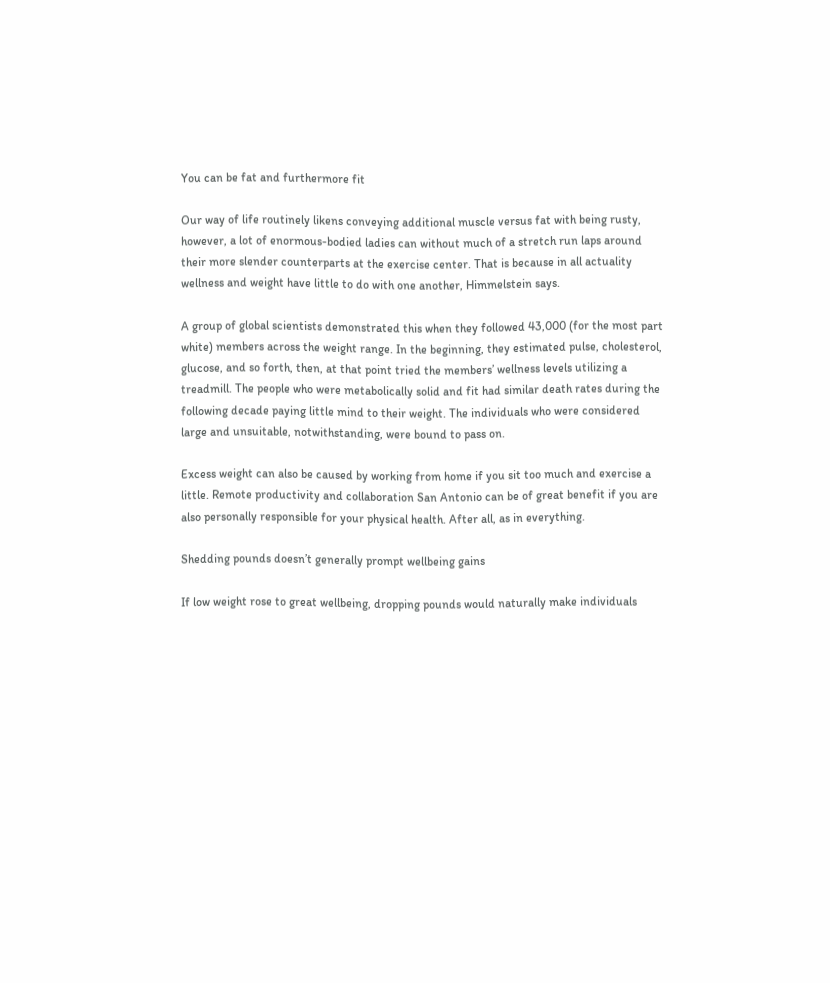You can be fat and furthermore fit

Our way of life routinely likens conveying additional muscle versus fat with being rusty, however, a lot of enormous-bodied ladies can without much of a stretch run laps around their more slender counterparts at the exercise center. That is because in all actuality wellness and weight have little to do with one another, Himmelstein says.

A group of global scientists demonstrated this when they followed 43,000 (for the most part white) members across the weight range. In the beginning, they estimated pulse, cholesterol, glucose, and so forth, then, at that point tried the members’ wellness levels utilizing a treadmill. The people who were metabolically solid and fit had similar death rates during the following decade paying little mind to their weight. The individuals who were considered large and unsuitable, notwithstanding, were bound to pass on.

Excess weight can also be caused by working from home if you sit too much and exercise a little. Remote productivity and collaboration San Antonio can be of great benefit if you are also personally responsible for your physical health. After all, as in everything.

Shedding pounds doesn’t generally prompt wellbeing gains

If low weight rose to great wellbeing, dropping pounds would naturally make individuals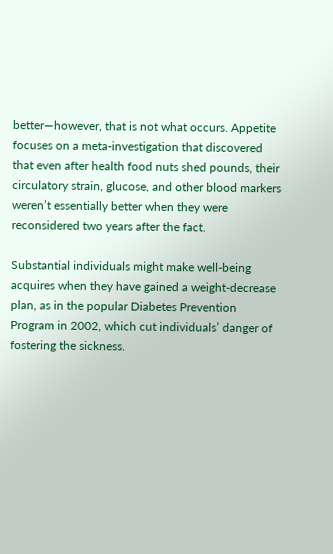better—however, that is not what occurs. Appetite focuses on a meta-investigation that discovered that even after health food nuts shed pounds, their circulatory strain, glucose, and other blood markers weren’t essentially better when they were reconsidered two years after the fact.

Substantial individuals might make well-being acquires when they have gained a weight-decrease plan, as in the popular Diabetes Prevention Program in 2002, which cut individuals’ danger of fostering the sickness.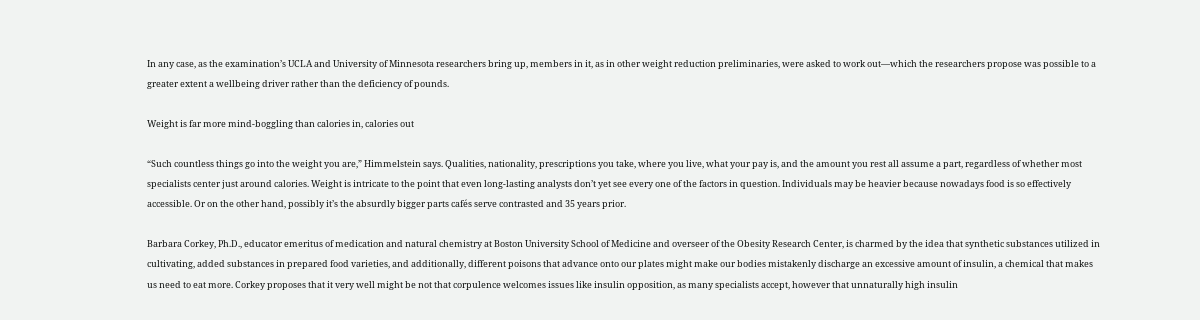In any case, as the examination’s UCLA and University of Minnesota researchers bring up, members in it, as in other weight reduction preliminaries, were asked to work out—which the researchers propose was possible to a greater extent a wellbeing driver rather than the deficiency of pounds.

Weight is far more mind-boggling than calories in, calories out

“Such countless things go into the weight you are,” Himmelstein says. Qualities, nationality, prescriptions you take, where you live, what your pay is, and the amount you rest all assume a part, regardless of whether most specialists center just around calories. Weight is intricate to the point that even long-lasting analysts don’t yet see every one of the factors in question. Individuals may be heavier because nowadays food is so effectively accessible. Or on the other hand, possibly it’s the absurdly bigger parts cafés serve contrasted and 35 years prior.

Barbara Corkey, Ph.D., educator emeritus of medication and natural chemistry at Boston University School of Medicine and overseer of the Obesity Research Center, is charmed by the idea that synthetic substances utilized in cultivating, added substances in prepared food varieties, and additionally, different poisons that advance onto our plates might make our bodies mistakenly discharge an excessive amount of insulin, a chemical that makes us need to eat more. Corkey proposes that it very well might be not that corpulence welcomes issues like insulin opposition, as many specialists accept, however that unnaturally high insulin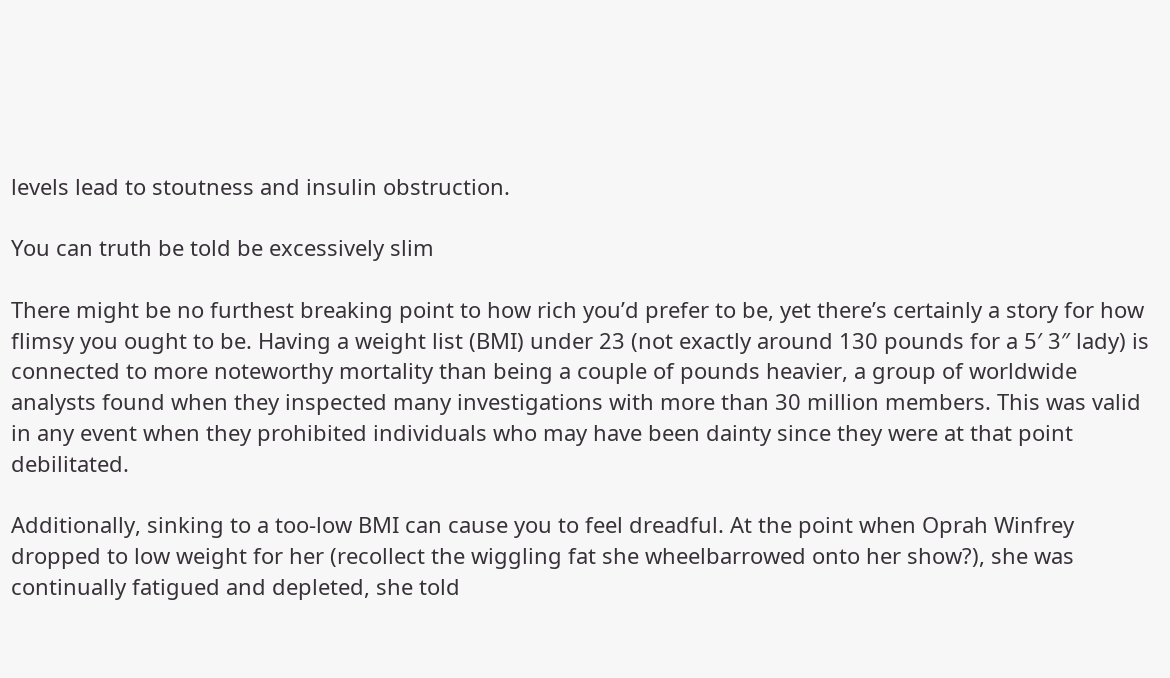levels lead to stoutness and insulin obstruction.

You can truth be told be excessively slim

There might be no furthest breaking point to how rich you’d prefer to be, yet there’s certainly a story for how flimsy you ought to be. Having a weight list (BMI) under 23 (not exactly around 130 pounds for a 5′ 3″ lady) is connected to more noteworthy mortality than being a couple of pounds heavier, a group of worldwide analysts found when they inspected many investigations with more than 30 million members. This was valid in any event when they prohibited individuals who may have been dainty since they were at that point debilitated.

Additionally, sinking to a too-low BMI can cause you to feel dreadful. At the point when Oprah Winfrey dropped to low weight for her (recollect the wiggling fat she wheelbarrowed onto her show?), she was continually fatigued and depleted, she told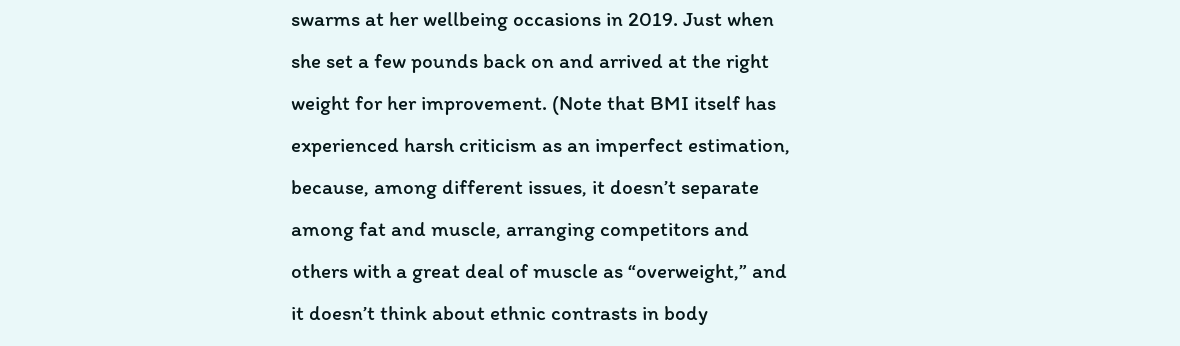swarms at her wellbeing occasions in 2019. Just when she set a few pounds back on and arrived at the right weight for her improvement. (Note that BMI itself has experienced harsh criticism as an imperfect estimation, because, among different issues, it doesn’t separate among fat and muscle, arranging competitors and others with a great deal of muscle as “overweight,” and it doesn’t think about ethnic contrasts in body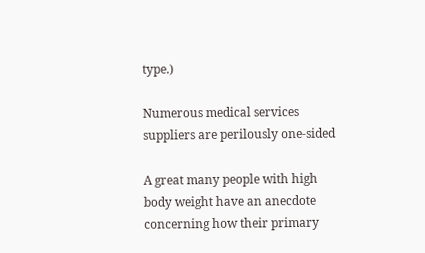type.)

Numerous medical services suppliers are perilously one-sided

A great many people with high body weight have an anecdote concerning how their primary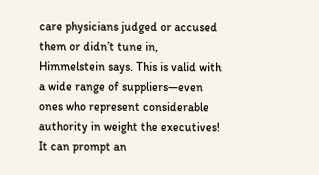care physicians judged or accused them or didn’t tune in, Himmelstein says. This is valid with a wide range of suppliers—even ones who represent considerable authority in weight the executives! It can prompt an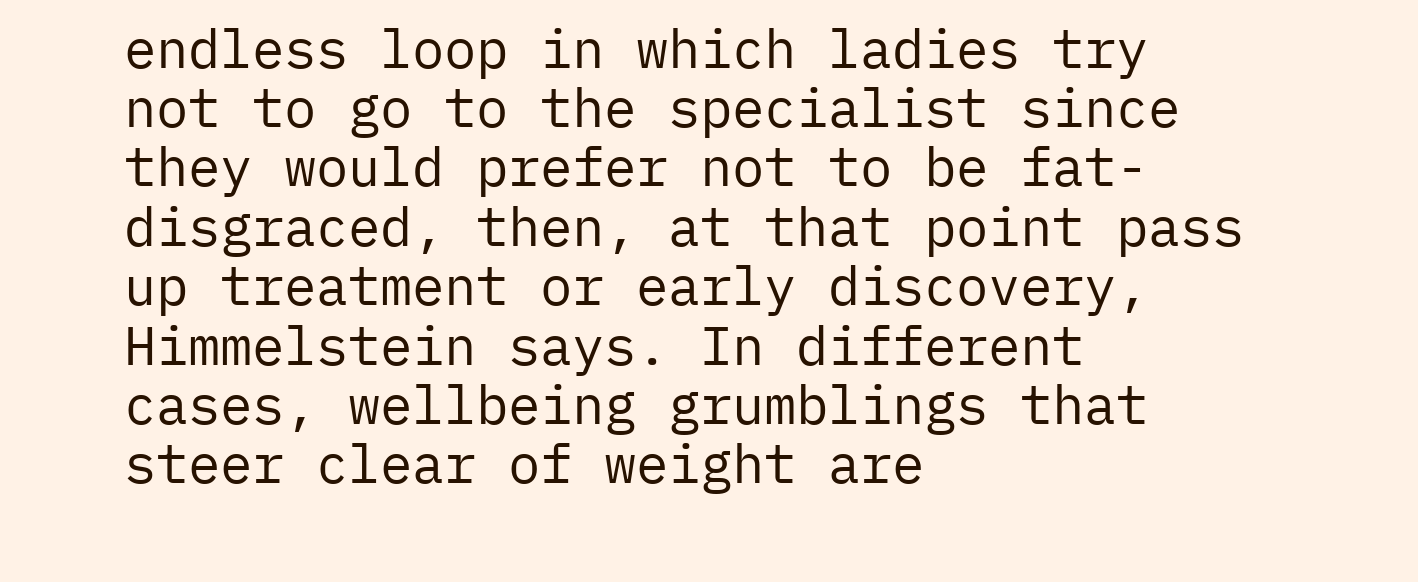endless loop in which ladies try not to go to the specialist since they would prefer not to be fat-disgraced, then, at that point pass up treatment or early discovery, Himmelstein says. In different cases, wellbeing grumblings that steer clear of weight are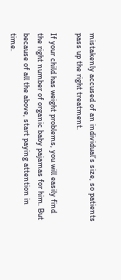mistakenly accused of an individual’s size, so patients pass up the right treatment.

If your child has weight problems, you will easily find the right number of organic baby pajamas for him. But because of all the above, start paying attention in time.